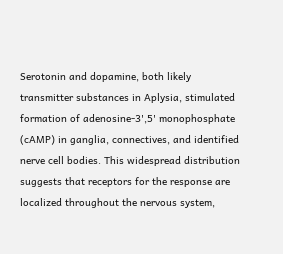Serotonin and dopamine, both likely transmitter substances in Aplysia, stimulated formation of adenosine-3',5' monophosphate (cAMP) in ganglia, connectives, and identified nerve cell bodies. This widespread distribution suggests that receptors for the response are localized throughout the nervous system,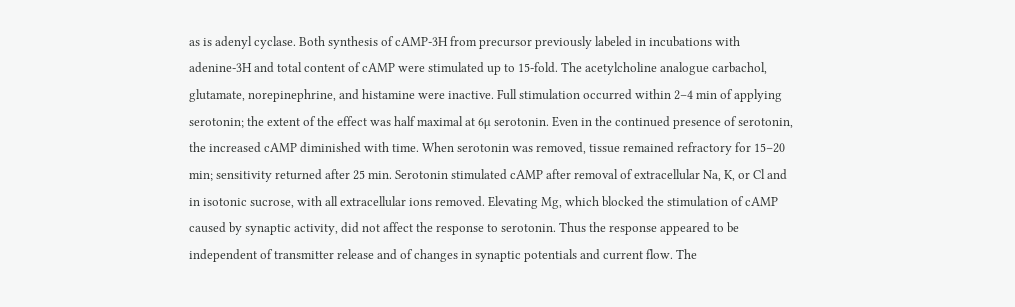as is adenyl cyclase. Both synthesis of cAMP-3H from precursor previously labeled in incubations with adenine-3H and total content of cAMP were stimulated up to 15-fold. The acetylcholine analogue carbachol, glutamate, norepinephrine, and histamine were inactive. Full stimulation occurred within 2–4 min of applying serotonin; the extent of the effect was half maximal at 6µ serotonin. Even in the continued presence of serotonin, the increased cAMP diminished with time. When serotonin was removed, tissue remained refractory for 15–20 min; sensitivity returned after 25 min. Serotonin stimulated cAMP after removal of extracellular Na, K, or Cl and in isotonic sucrose, with all extracellular ions removed. Elevating Mg, which blocked the stimulation of cAMP caused by synaptic activity, did not affect the response to serotonin. Thus the response appeared to be independent of transmitter release and of changes in synaptic potentials and current flow. The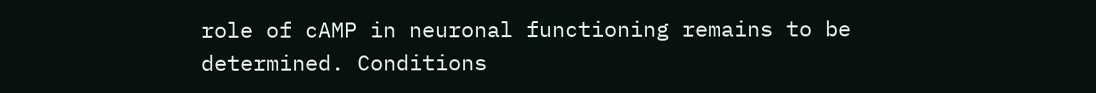role of cAMP in neuronal functioning remains to be determined. Conditions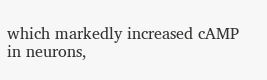which markedly increased cAMP in neurons,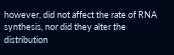however, did not affect the rate of RNA synthesis, nor did they alter the distribution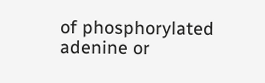of phosphorylated adenine or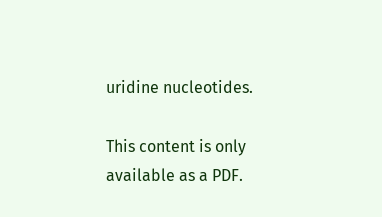uridine nucleotides.

This content is only available as a PDF.